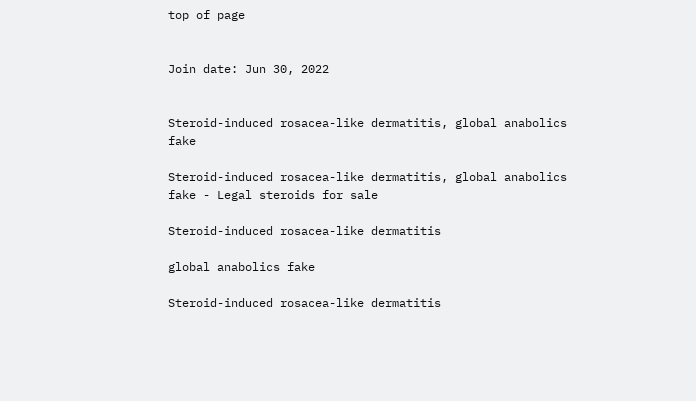top of page


Join date: Jun 30, 2022


Steroid-induced rosacea-like dermatitis, global anabolics fake

Steroid-induced rosacea-like dermatitis, global anabolics fake - Legal steroids for sale

Steroid-induced rosacea-like dermatitis

global anabolics fake

Steroid-induced rosacea-like dermatitis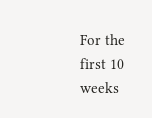For the first 10 weeks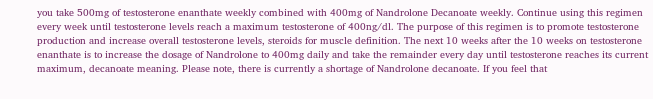you take 500mg of testosterone enanthate weekly combined with 400mg of Nandrolone Decanoate weekly. Continue using this regimen every week until testosterone levels reach a maximum testosterone of 400ng/dl. The purpose of this regimen is to promote testosterone production and increase overall testosterone levels, steroids for muscle definition. The next 10 weeks after the 10 weeks on testosterone enanthate is to increase the dosage of Nandrolone to 400mg daily and take the remainder every day until testosterone reaches its current maximum, decanoate meaning. Please note, there is currently a shortage of Nandrolone decanoate. If you feel that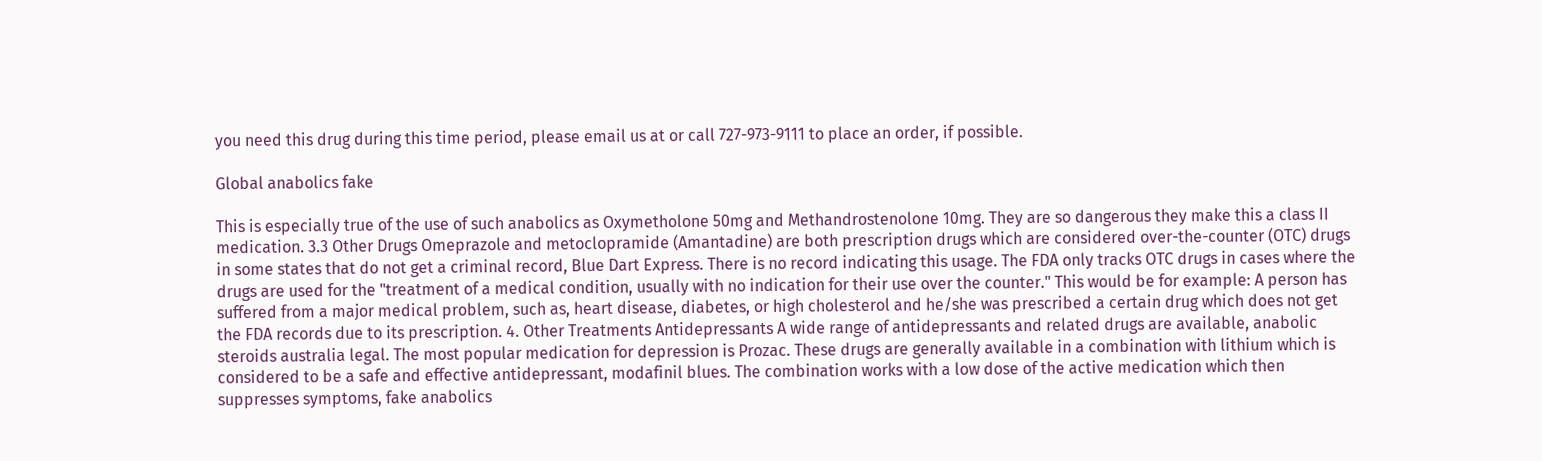you need this drug during this time period, please email us at or call 727-973-9111 to place an order, if possible.

Global anabolics fake

This is especially true of the use of such anabolics as Oxymetholone 50mg and Methandrostenolone 10mg. They are so dangerous they make this a class II medication. 3.3 Other Drugs Omeprazole and metoclopramide (Amantadine) are both prescription drugs which are considered over-the-counter (OTC) drugs in some states that do not get a criminal record, Blue Dart Express. There is no record indicating this usage. The FDA only tracks OTC drugs in cases where the drugs are used for the "treatment of a medical condition, usually with no indication for their use over the counter." This would be for example: A person has suffered from a major medical problem, such as, heart disease, diabetes, or high cholesterol and he/she was prescribed a certain drug which does not get the FDA records due to its prescription. 4. Other Treatments Antidepressants A wide range of antidepressants and related drugs are available, anabolic steroids australia legal. The most popular medication for depression is Prozac. These drugs are generally available in a combination with lithium which is considered to be a safe and effective antidepressant, modafinil blues. The combination works with a low dose of the active medication which then suppresses symptoms, fake anabolics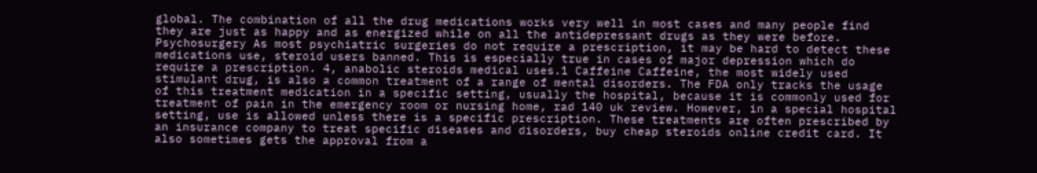global. The combination of all the drug medications works very well in most cases and many people find they are just as happy and as energized while on all the antidepressant drugs as they were before. Psychosurgery As most psychiatric surgeries do not require a prescription, it may be hard to detect these medications use, steroid users banned. This is especially true in cases of major depression which do require a prescription. 4, anabolic steroids medical uses.1 Caffeine Caffeine, the most widely used stimulant drug, is also a common treatment of a range of mental disorders. The FDA only tracks the usage of this treatment medication in a specific setting, usually the hospital, because it is commonly used for treatment of pain in the emergency room or nursing home, rad 140 uk review. However, in a special hospital setting, use is allowed unless there is a specific prescription. These treatments are often prescribed by an insurance company to treat specific diseases and disorders, buy cheap steroids online credit card. It also sometimes gets the approval from a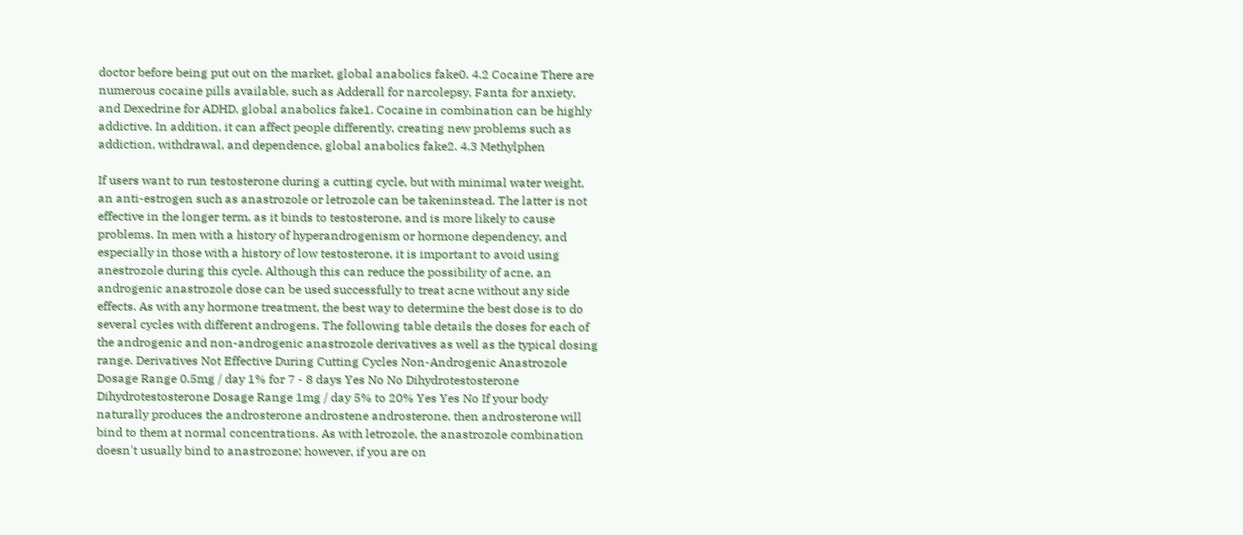doctor before being put out on the market, global anabolics fake0. 4.2 Cocaine There are numerous cocaine pills available, such as Adderall for narcolepsy, Fanta for anxiety, and Dexedrine for ADHD, global anabolics fake1. Cocaine in combination can be highly addictive. In addition, it can affect people differently, creating new problems such as addiction, withdrawal, and dependence, global anabolics fake2. 4.3 Methylphen

If users want to run testosterone during a cutting cycle, but with minimal water weight, an anti-estrogen such as anastrozole or letrozole can be takeninstead. The latter is not effective in the longer term, as it binds to testosterone, and is more likely to cause problems. In men with a history of hyperandrogenism or hormone dependency, and especially in those with a history of low testosterone, it is important to avoid using anestrozole during this cycle. Although this can reduce the possibility of acne, an androgenic anastrozole dose can be used successfully to treat acne without any side effects. As with any hormone treatment, the best way to determine the best dose is to do several cycles with different androgens. The following table details the doses for each of the androgenic and non-androgenic anastrozole derivatives as well as the typical dosing range. Derivatives Not Effective During Cutting Cycles Non-Androgenic Anastrozole Dosage Range 0.5mg / day 1% for 7 - 8 days Yes No No Dihydrotestosterone Dihydrotestosterone Dosage Range 1mg / day 5% to 20% Yes Yes No If your body naturally produces the androsterone androstene androsterone, then androsterone will bind to them at normal concentrations. As with letrozole, the anastrozole combination doesn't usually bind to anastrozone; however, if you are on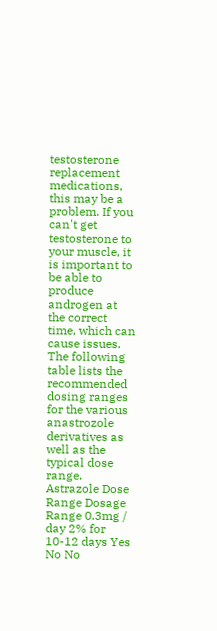testosterone replacement medications, this may be a problem. If you can't get testosterone to your muscle, it is important to be able to produce androgen at the correct time, which can cause issues. The following table lists the recommended dosing ranges for the various anastrozole derivatives as well as the typical dose range. Astrazole Dose Range Dosage Range 0.3mg / day 2% for 10-12 days Yes No No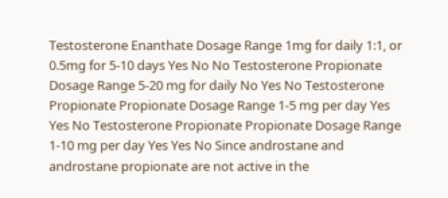Testosterone Enanthate Dosage Range 1mg for daily 1:1, or 0.5mg for 5-10 days Yes No No Testosterone Propionate Dosage Range 5-20 mg for daily No Yes No Testosterone Propionate Propionate Dosage Range 1-5 mg per day Yes Yes No Testosterone Propionate Propionate Dosage Range 1-10 mg per day Yes Yes No Since androstane and androstane propionate are not active in the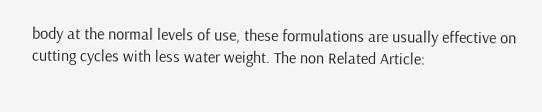body at the normal levels of use, these formulations are usually effective on cutting cycles with less water weight. The non Related Article: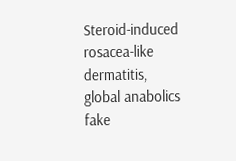Steroid-induced rosacea-like dermatitis, global anabolics fake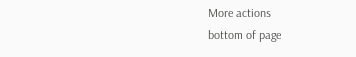More actions
bottom of page